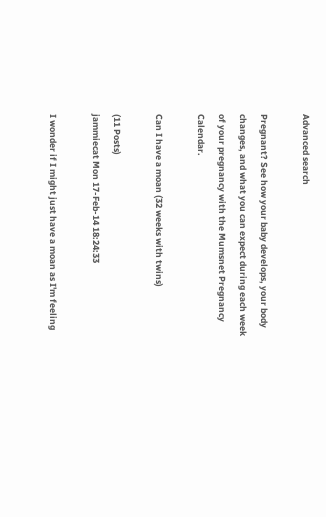Advanced search

Pregnant? See how your baby develops, your body changes, and what you can expect during each week of your pregnancy with the Mumsnet Pregnancy Calendar.

Can I have a moan (32 weeks with twins)

(11 Posts)
jammiecat Mon 17-Feb-14 18:24:33

I wonder if I might just have a moan as I'm feeling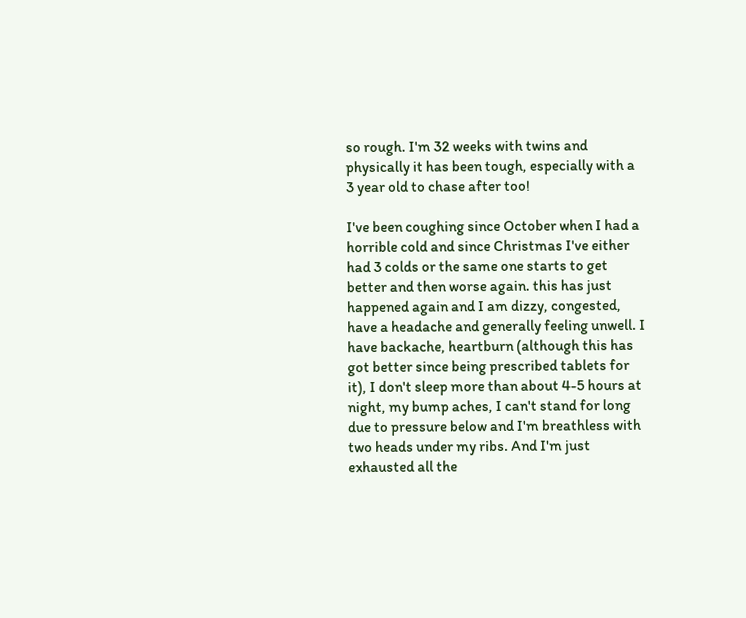so rough. I'm 32 weeks with twins and physically it has been tough, especially with a 3 year old to chase after too!

I've been coughing since October when I had a horrible cold and since Christmas I've either had 3 colds or the same one starts to get better and then worse again. this has just happened again and I am dizzy, congested, have a headache and generally feeling unwell. I have backache, heartburn (although this has got better since being prescribed tablets for it), I don't sleep more than about 4-5 hours at night, my bump aches, I can't stand for long due to pressure below and I'm breathless with two heads under my ribs. And I'm just exhausted all the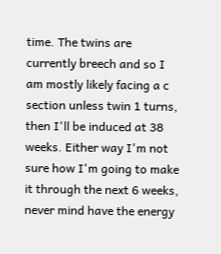time. The twins are currently breech and so I am mostly likely facing a c section unless twin 1 turns, then I'll be induced at 38 weeks. Either way I'm not sure how I'm going to make it through the next 6 weeks, never mind have the energy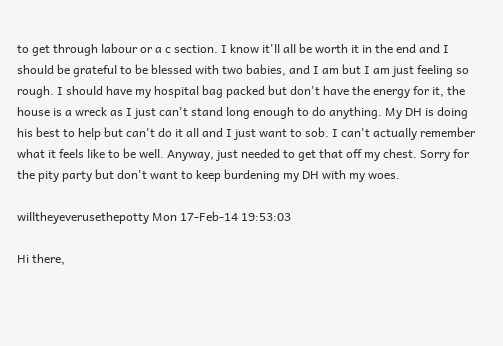to get through labour or a c section. I know it'll all be worth it in the end and I should be grateful to be blessed with two babies, and I am but I am just feeling so rough. I should have my hospital bag packed but don't have the energy for it, the house is a wreck as I just can't stand long enough to do anything. My DH is doing his best to help but can't do it all and I just want to sob. I can't actually remember what it feels like to be well. Anyway, just needed to get that off my chest. Sorry for the pity party but don't want to keep burdening my DH with my woes.

willtheyeverusethepotty Mon 17-Feb-14 19:53:03

Hi there,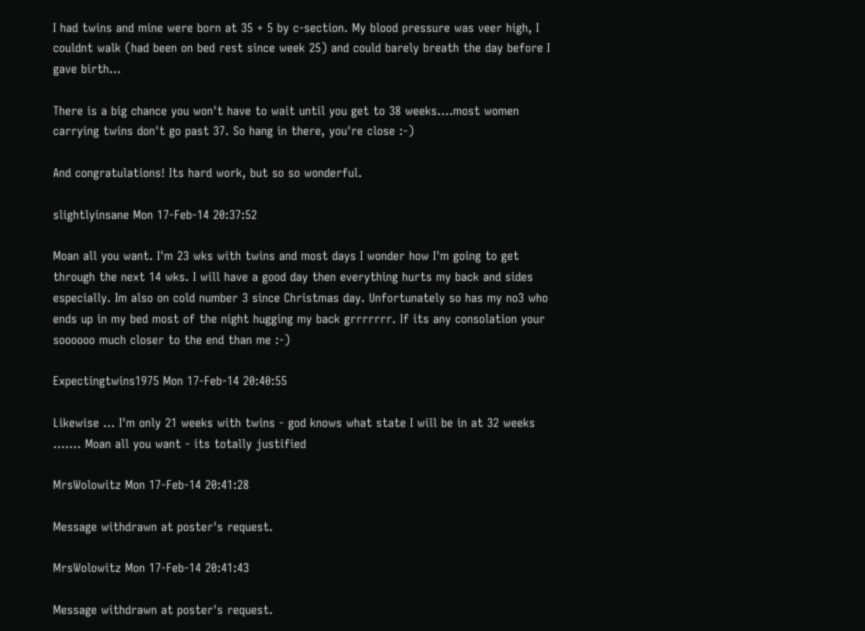I had twins and mine were born at 35 + 5 by c-section. My blood pressure was veer high, I couldnt walk (had been on bed rest since week 25) and could barely breath the day before I gave birth…

There is a big chance you won't have to wait until you get to 38 weeks….most women carrying twins don't go past 37. So hang in there, you're close :-)

And congratulations! Its hard work, but so so wonderful.

slightlyinsane Mon 17-Feb-14 20:37:52

Moan all you want. I'm 23 wks with twins and most days I wonder how I'm going to get through the next 14 wks. I will have a good day then everything hurts my back and sides especially. Im also on cold number 3 since Christmas day. Unfortunately so has my no3 who ends up in my bed most of the night hugging my back grrrrrrr. If its any consolation your soooooo much closer to the end than me :-)

Expectingtwins1975 Mon 17-Feb-14 20:40:55

Likewise ... I'm only 21 weeks with twins - god knows what state I will be in at 32 weeks ....... Moan all you want - its totally justified

MrsWolowitz Mon 17-Feb-14 20:41:28

Message withdrawn at poster's request.

MrsWolowitz Mon 17-Feb-14 20:41:43

Message withdrawn at poster's request.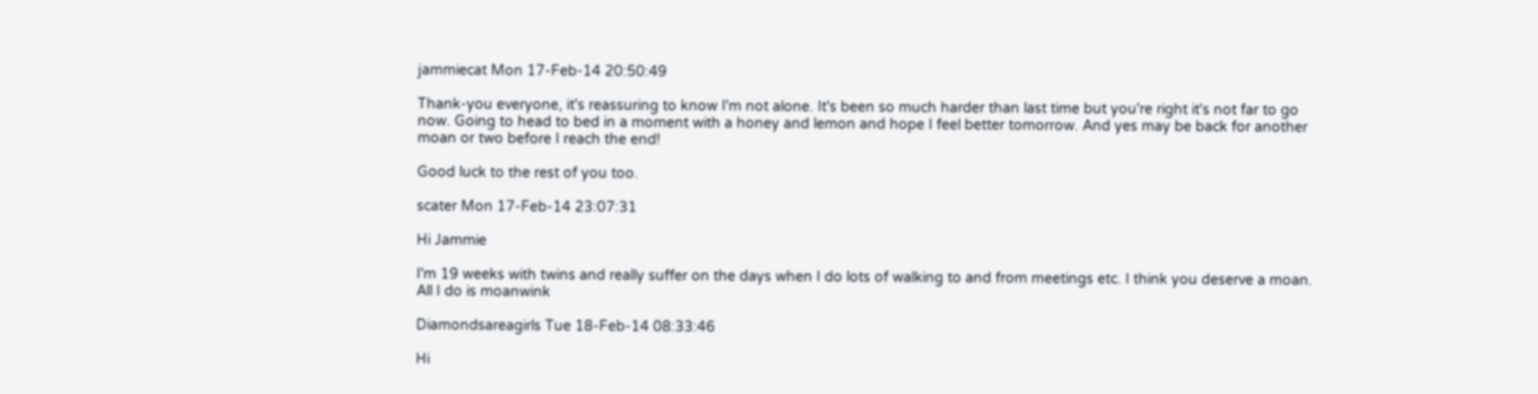jammiecat Mon 17-Feb-14 20:50:49

Thank-you everyone, it's reassuring to know I'm not alone. It's been so much harder than last time but you're right it's not far to go now. Going to head to bed in a moment with a honey and lemon and hope I feel better tomorrow. And yes may be back for another moan or two before I reach the end!

Good luck to the rest of you too.

scater Mon 17-Feb-14 23:07:31

Hi Jammie

I'm 19 weeks with twins and really suffer on the days when I do lots of walking to and from meetings etc. I think you deserve a moan. All I do is moanwink

Diamondsareagirls Tue 18-Feb-14 08:33:46

Hi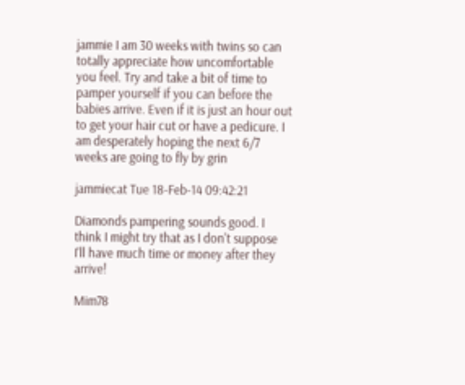jammie I am 30 weeks with twins so can totally appreciate how uncomfortable you feel. Try and take a bit of time to pamper yourself if you can before the babies arrive. Even if it is just an hour out to get your hair cut or have a pedicure. I am desperately hoping the next 6/7 weeks are going to fly by grin

jammiecat Tue 18-Feb-14 09:42:21

Diamonds pampering sounds good. I think I might try that as I don't suppose I'll have much time or money after they arrive!

Mim78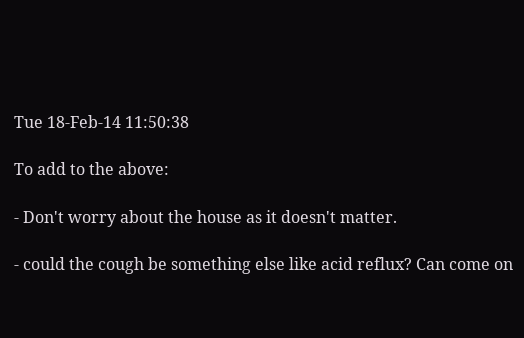Tue 18-Feb-14 11:50:38

To add to the above:

- Don't worry about the house as it doesn't matter.

- could the cough be something else like acid reflux? Can come on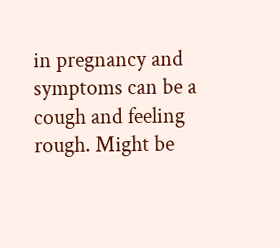in pregnancy and symptoms can be a cough and feeling rough. Might be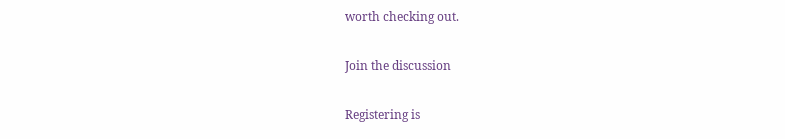worth checking out.

Join the discussion

Registering is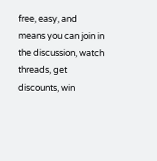free, easy, and means you can join in the discussion, watch threads, get discounts, win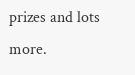prizes and lots more.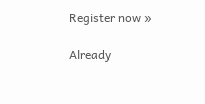Register now »

Already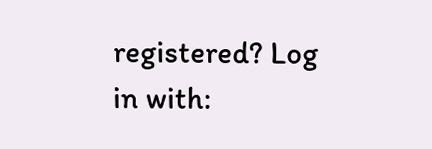registered? Log in with: